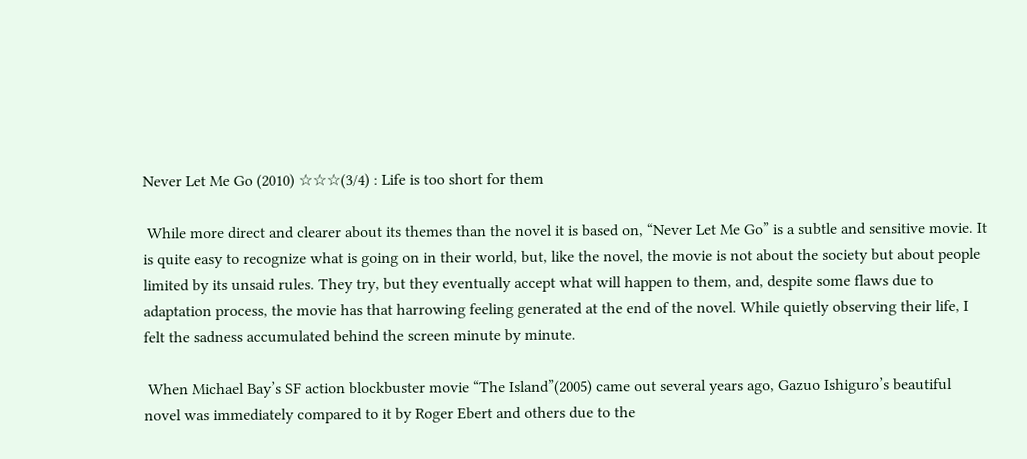Never Let Me Go (2010) ☆☆☆(3/4) : Life is too short for them

 While more direct and clearer about its themes than the novel it is based on, “Never Let Me Go” is a subtle and sensitive movie. It is quite easy to recognize what is going on in their world, but, like the novel, the movie is not about the society but about people limited by its unsaid rules. They try, but they eventually accept what will happen to them, and, despite some flaws due to adaptation process, the movie has that harrowing feeling generated at the end of the novel. While quietly observing their life, I felt the sadness accumulated behind the screen minute by minute.

 When Michael Bay’s SF action blockbuster movie “The Island”(2005) came out several years ago, Gazuo Ishiguro’s beautiful novel was immediately compared to it by Roger Ebert and others due to the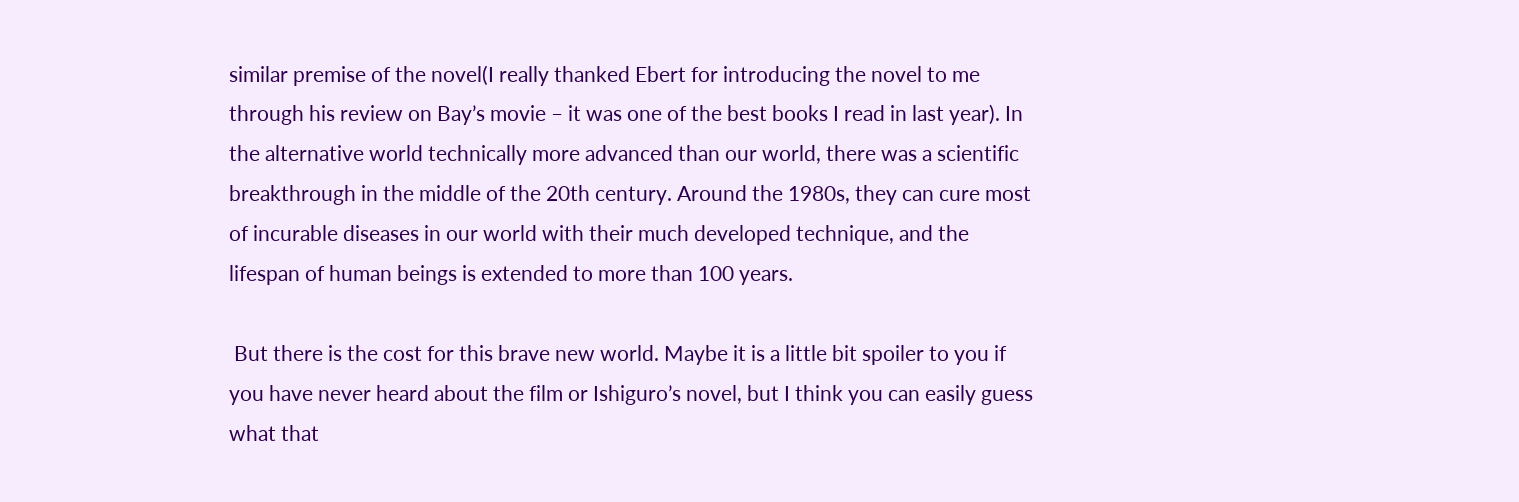similar premise of the novel(I really thanked Ebert for introducing the novel to me through his review on Bay’s movie – it was one of the best books I read in last year). In the alternative world technically more advanced than our world, there was a scientific breakthrough in the middle of the 20th century. Around the 1980s, they can cure most of incurable diseases in our world with their much developed technique, and the lifespan of human beings is extended to more than 100 years.

 But there is the cost for this brave new world. Maybe it is a little bit spoiler to you if you have never heard about the film or Ishiguro’s novel, but I think you can easily guess what that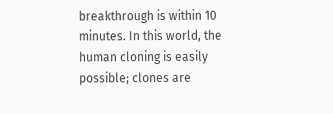breakthrough is within 10 minutes. In this world, the human cloning is easily possible; clones are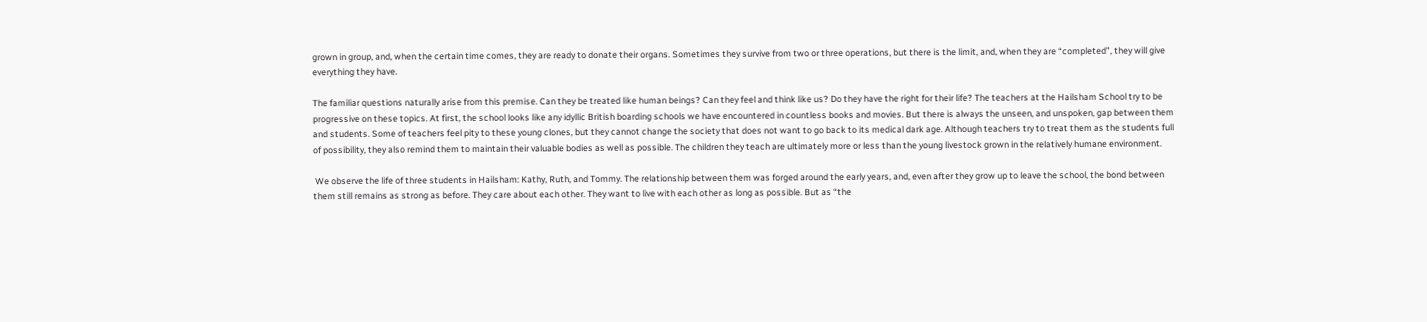grown in group, and, when the certain time comes, they are ready to donate their organs. Sometimes they survive from two or three operations, but there is the limit, and, when they are “completed”, they will give everything they have.

The familiar questions naturally arise from this premise. Can they be treated like human beings? Can they feel and think like us? Do they have the right for their life? The teachers at the Hailsham School try to be progressive on these topics. At first, the school looks like any idyllic British boarding schools we have encountered in countless books and movies. But there is always the unseen, and unspoken, gap between them and students. Some of teachers feel pity to these young clones, but they cannot change the society that does not want to go back to its medical dark age. Although teachers try to treat them as the students full of possibility, they also remind them to maintain their valuable bodies as well as possible. The children they teach are ultimately more or less than the young livestock grown in the relatively humane environment.

 We observe the life of three students in Hailsham: Kathy, Ruth, and Tommy. The relationship between them was forged around the early years, and, even after they grow up to leave the school, the bond between them still remains as strong as before. They care about each other. They want to live with each other as long as possible. But as “the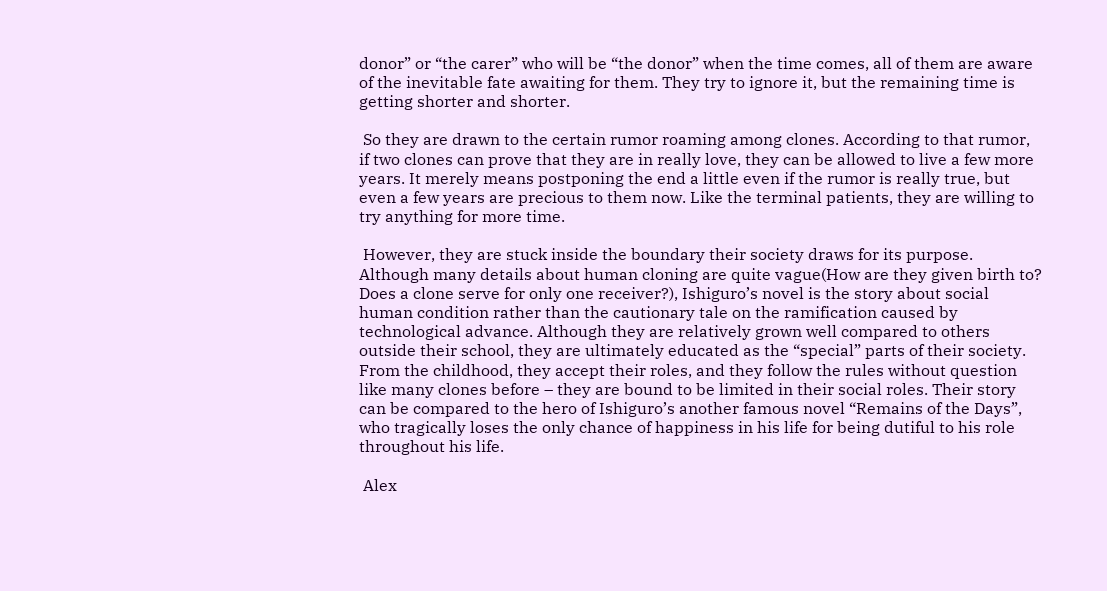donor” or “the carer” who will be “the donor” when the time comes, all of them are aware of the inevitable fate awaiting for them. They try to ignore it, but the remaining time is getting shorter and shorter.

 So they are drawn to the certain rumor roaming among clones. According to that rumor, if two clones can prove that they are in really love, they can be allowed to live a few more years. It merely means postponing the end a little even if the rumor is really true, but even a few years are precious to them now. Like the terminal patients, they are willing to try anything for more time.

 However, they are stuck inside the boundary their society draws for its purpose. Although many details about human cloning are quite vague(How are they given birth to? Does a clone serve for only one receiver?), Ishiguro’s novel is the story about social human condition rather than the cautionary tale on the ramification caused by technological advance. Although they are relatively grown well compared to others outside their school, they are ultimately educated as the “special” parts of their society. From the childhood, they accept their roles, and they follow the rules without question like many clones before – they are bound to be limited in their social roles. Their story can be compared to the hero of Ishiguro’s another famous novel “Remains of the Days”, who tragically loses the only chance of happiness in his life for being dutiful to his role throughout his life.

 Alex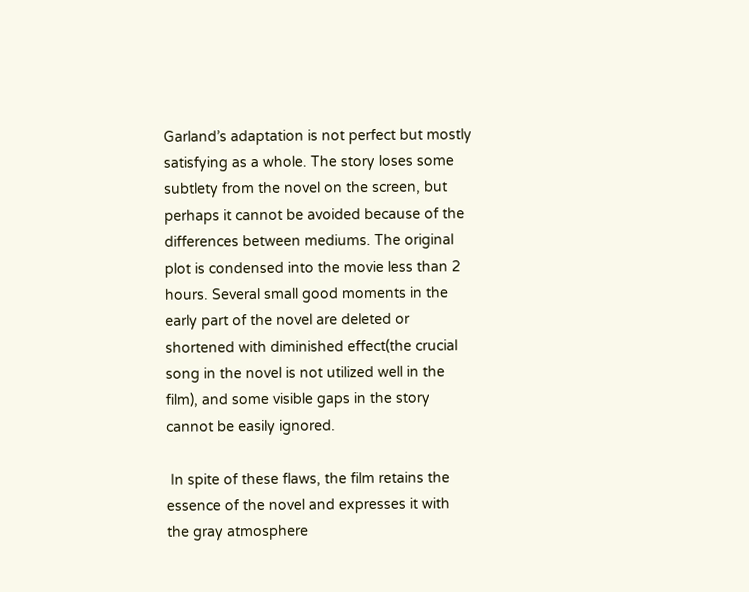Garland’s adaptation is not perfect but mostly satisfying as a whole. The story loses some subtlety from the novel on the screen, but perhaps it cannot be avoided because of the differences between mediums. The original plot is condensed into the movie less than 2 hours. Several small good moments in the early part of the novel are deleted or shortened with diminished effect(the crucial song in the novel is not utilized well in the film), and some visible gaps in the story cannot be easily ignored.

 In spite of these flaws, the film retains the essence of the novel and expresses it with the gray atmosphere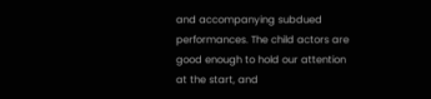and accompanying subdued performances. The child actors are good enough to hold our attention at the start, and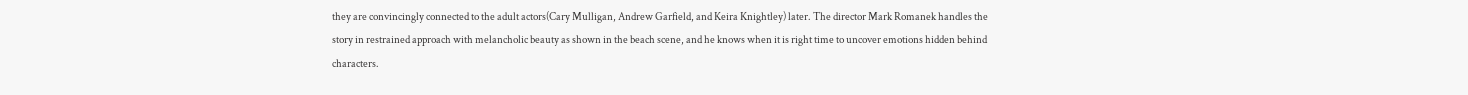they are convincingly connected to the adult actors(Cary Mulligan, Andrew Garfield, and Keira Knightley) later. The director Mark Romanek handles the story in restrained approach with melancholic beauty as shown in the beach scene, and he knows when it is right time to uncover emotions hidden behind characters.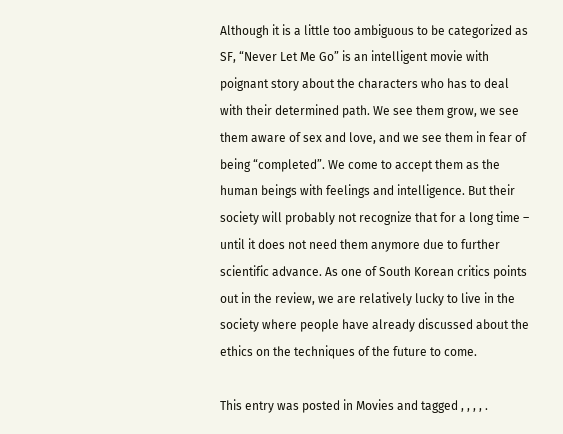Although it is a little too ambiguous to be categorized as SF, “Never Let Me Go” is an intelligent movie with poignant story about the characters who has to deal with their determined path. We see them grow, we see them aware of sex and love, and we see them in fear of being “completed”. We come to accept them as the human beings with feelings and intelligence. But their society will probably not recognize that for a long time – until it does not need them anymore due to further scientific advance. As one of South Korean critics points out in the review, we are relatively lucky to live in the society where people have already discussed about the ethics on the techniques of the future to come.

This entry was posted in Movies and tagged , , , , .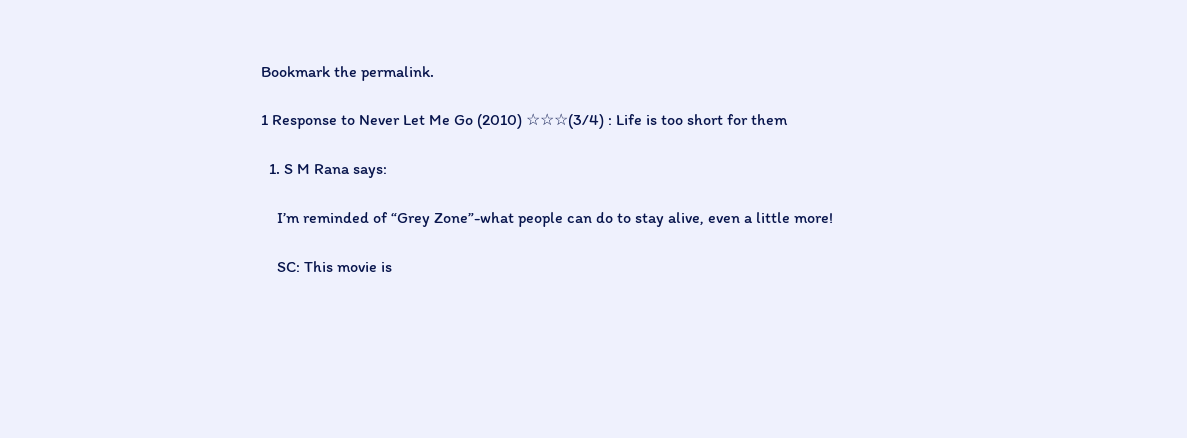Bookmark the permalink.

1 Response to Never Let Me Go (2010) ☆☆☆(3/4) : Life is too short for them

  1. S M Rana says:

    I’m reminded of “Grey Zone”-what people can do to stay alive, even a little more!

    SC: This movie is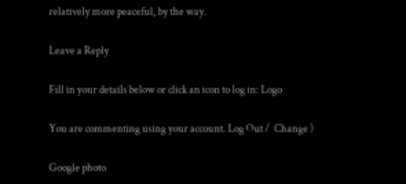relatively more peaceful, by the way.

Leave a Reply

Fill in your details below or click an icon to log in: Logo

You are commenting using your account. Log Out /  Change )

Google photo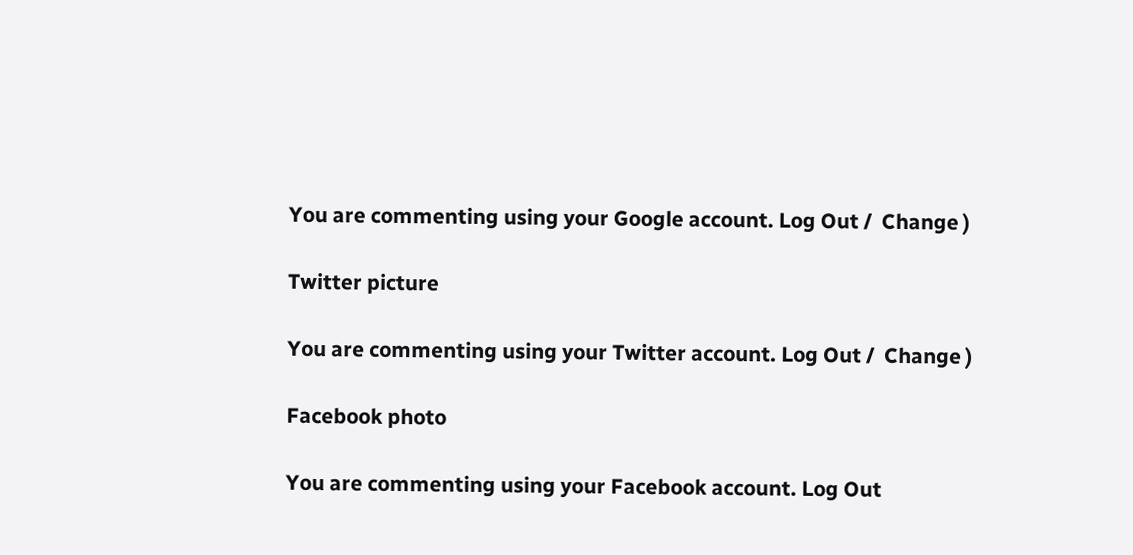You are commenting using your Google account. Log Out /  Change )

Twitter picture

You are commenting using your Twitter account. Log Out /  Change )

Facebook photo

You are commenting using your Facebook account. Log Out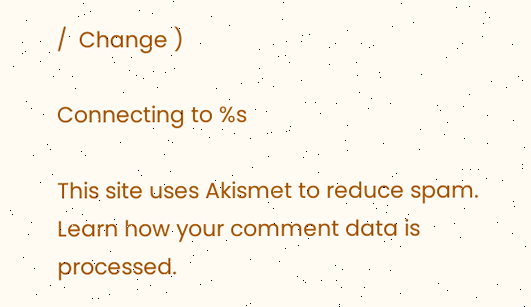/  Change )

Connecting to %s

This site uses Akismet to reduce spam. Learn how your comment data is processed.